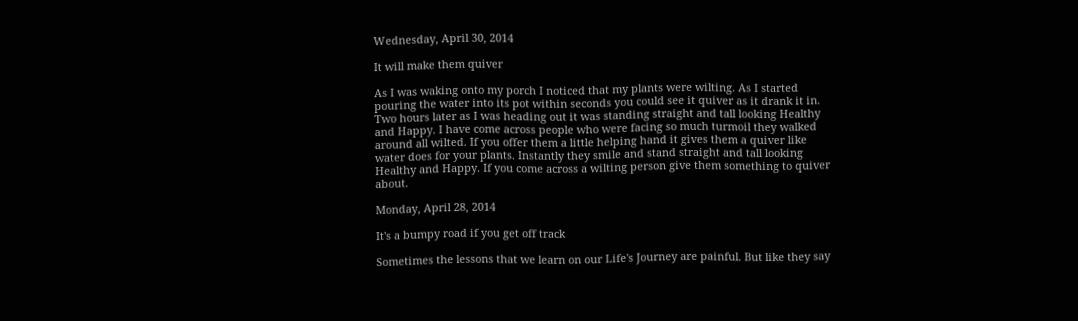Wednesday, April 30, 2014

It will make them quiver

As I was waking onto my porch I noticed that my plants were wilting. As I started pouring the water into its pot within seconds you could see it quiver as it drank it in. Two hours later as I was heading out it was standing straight and tall looking Healthy and Happy. I have come across people who were facing so much turmoil they walked around all wilted. If you offer them a little helping hand it gives them a quiver like water does for your plants. Instantly they smile and stand straight and tall looking Healthy and Happy. If you come across a wilting person give them something to quiver about.

Monday, April 28, 2014

It's a bumpy road if you get off track

Sometimes the lessons that we learn on our Life's Journey are painful. But like they say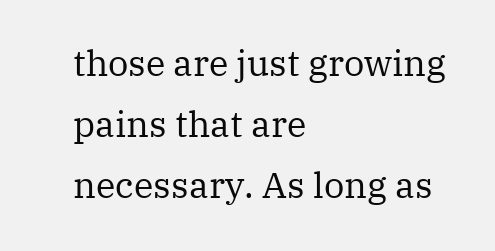those are just growing pains that are necessary. As long as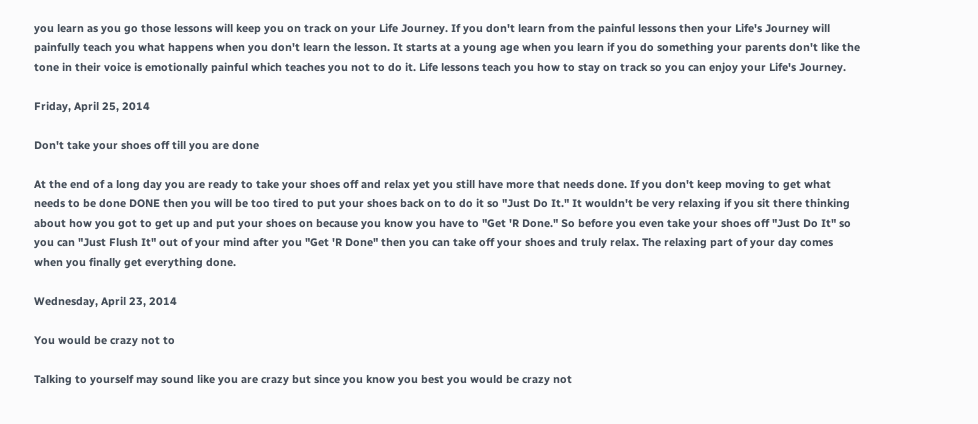you learn as you go those lessons will keep you on track on your Life Journey. If you don't learn from the painful lessons then your Life's Journey will painfully teach you what happens when you don't learn the lesson. It starts at a young age when you learn if you do something your parents don't like the tone in their voice is emotionally painful which teaches you not to do it. Life lessons teach you how to stay on track so you can enjoy your Life's Journey.

Friday, April 25, 2014

Don't take your shoes off till you are done

At the end of a long day you are ready to take your shoes off and relax yet you still have more that needs done. If you don't keep moving to get what needs to be done DONE then you will be too tired to put your shoes back on to do it so "Just Do It." It wouldn't be very relaxing if you sit there thinking about how you got to get up and put your shoes on because you know you have to "Get 'R Done." So before you even take your shoes off "Just Do It" so you can "Just Flush It" out of your mind after you "Get 'R Done" then you can take off your shoes and truly relax. The relaxing part of your day comes when you finally get everything done.

Wednesday, April 23, 2014

You would be crazy not to

Talking to yourself may sound like you are crazy but since you know you best you would be crazy not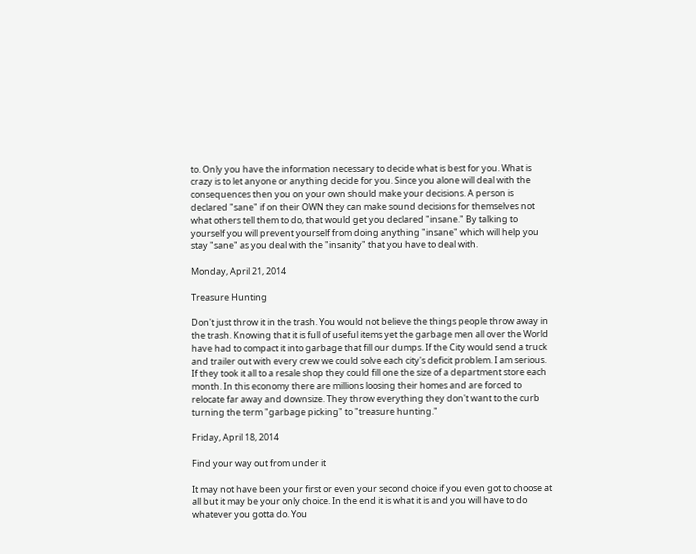to. Only you have the information necessary to decide what is best for you. What is crazy is to let anyone or anything decide for you. Since you alone will deal with the consequences then you on your own should make your decisions. A person is declared "sane" if on their OWN they can make sound decisions for themselves not what others tell them to do, that would get you declared "insane." By talking to yourself you will prevent yourself from doing anything "insane" which will help you stay "sane" as you deal with the "insanity" that you have to deal with.

Monday, April 21, 2014

Treasure Hunting

Don't just throw it in the trash. You would not believe the things people throw away in the trash. Knowing that it is full of useful items yet the garbage men all over the World have had to compact it into garbage that fill our dumps. If the City would send a truck and trailer out with every crew we could solve each city's deficit problem. I am serious. If they took it all to a resale shop they could fill one the size of a department store each month. In this economy there are millions loosing their homes and are forced to relocate far away and downsize. They throw everything they don't want to the curb turning the term "garbage picking" to "treasure hunting."

Friday, April 18, 2014

Find your way out from under it

It may not have been your first or even your second choice if you even got to choose at all but it may be your only choice. In the end it is what it is and you will have to do whatever you gotta do. You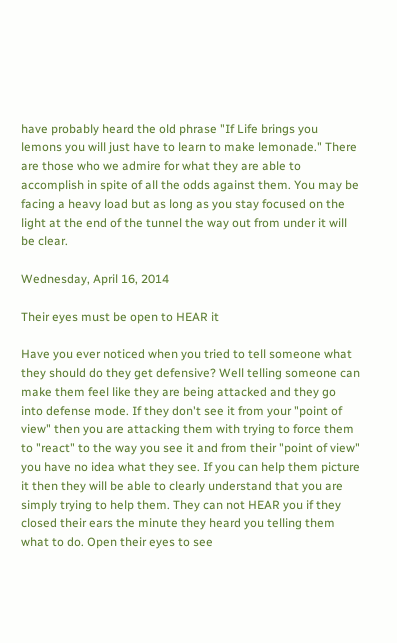have probably heard the old phrase "If Life brings you lemons you will just have to learn to make lemonade." There are those who we admire for what they are able to accomplish in spite of all the odds against them. You may be facing a heavy load but as long as you stay focused on the light at the end of the tunnel the way out from under it will be clear.

Wednesday, April 16, 2014

Their eyes must be open to HEAR it

Have you ever noticed when you tried to tell someone what they should do they get defensive? Well telling someone can make them feel like they are being attacked and they go into defense mode. If they don't see it from your "point of view" then you are attacking them with trying to force them to "react" to the way you see it and from their "point of view" you have no idea what they see. If you can help them picture it then they will be able to clearly understand that you are simply trying to help them. They can not HEAR you if they closed their ears the minute they heard you telling them what to do. Open their eyes to see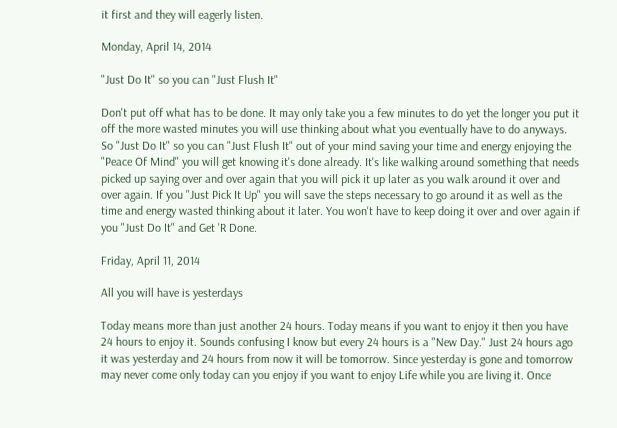it first and they will eagerly listen.

Monday, April 14, 2014

"Just Do It" so you can "Just Flush It"

Don't put off what has to be done. It may only take you a few minutes to do yet the longer you put it off the more wasted minutes you will use thinking about what you eventually have to do anyways. So "Just Do It" so you can "Just Flush It" out of your mind saving your time and energy enjoying the "Peace Of Mind" you will get knowing it's done already. It's like walking around something that needs picked up saying over and over again that you will pick it up later as you walk around it over and over again. If you "Just Pick It Up" you will save the steps necessary to go around it as well as the time and energy wasted thinking about it later. You won't have to keep doing it over and over again if you "Just Do It" and Get 'R Done.

Friday, April 11, 2014

All you will have is yesterdays

Today means more than just another 24 hours. Today means if you want to enjoy it then you have 24 hours to enjoy it. Sounds confusing I know but every 24 hours is a "New Day." Just 24 hours ago it was yesterday and 24 hours from now it will be tomorrow. Since yesterday is gone and tomorrow may never come only today can you enjoy if you want to enjoy Life while you are living it. Once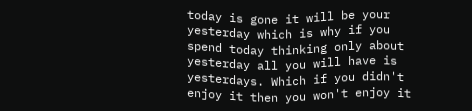today is gone it will be your yesterday which is why if you spend today thinking only about yesterday all you will have is yesterdays. Which if you didn't enjoy it then you won't enjoy it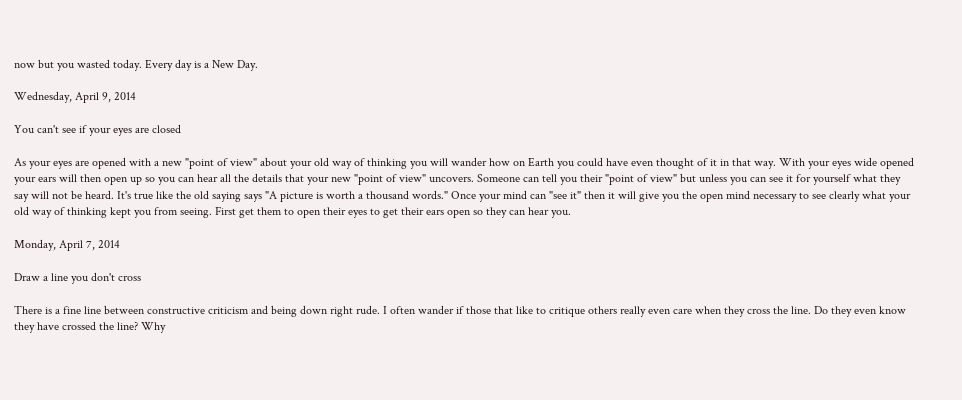now but you wasted today. Every day is a New Day.

Wednesday, April 9, 2014

You can't see if your eyes are closed

As your eyes are opened with a new "point of view" about your old way of thinking you will wander how on Earth you could have even thought of it in that way. With your eyes wide opened your ears will then open up so you can hear all the details that your new "point of view" uncovers. Someone can tell you their "point of view" but unless you can see it for yourself what they say will not be heard. It's true like the old saying says "A picture is worth a thousand words." Once your mind can "see it" then it will give you the open mind necessary to see clearly what your old way of thinking kept you from seeing. First get them to open their eyes to get their ears open so they can hear you.

Monday, April 7, 2014

Draw a line you don't cross

There is a fine line between constructive criticism and being down right rude. I often wander if those that like to critique others really even care when they cross the line. Do they even know they have crossed the line? Why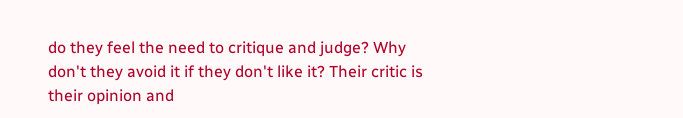do they feel the need to critique and judge? Why don't they avoid it if they don't like it? Their critic is their opinion and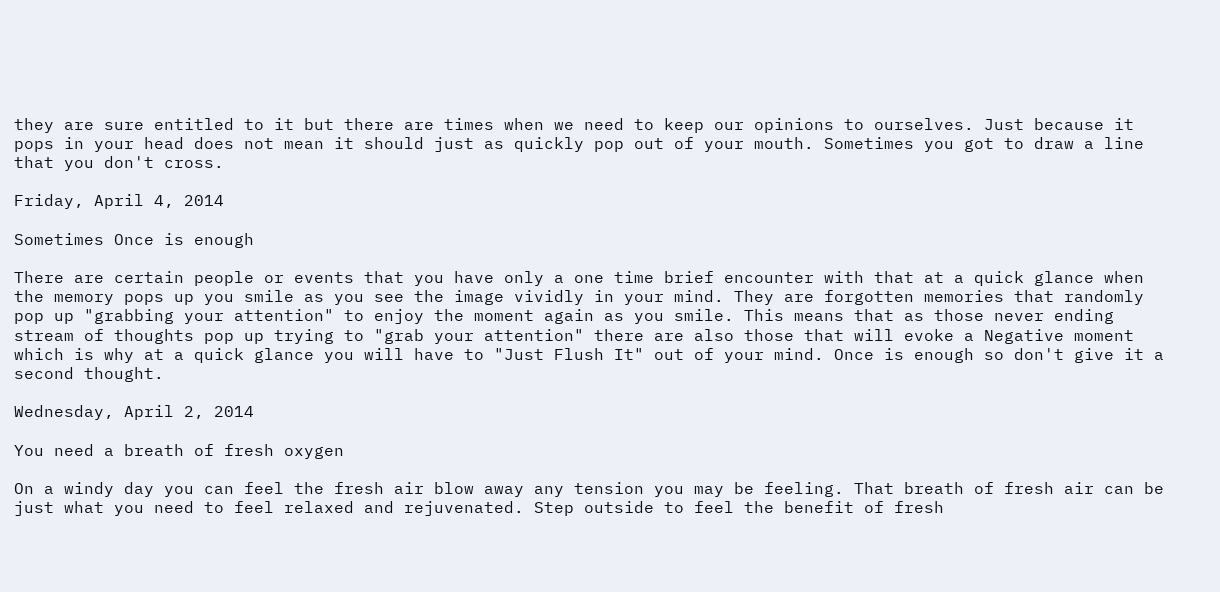they are sure entitled to it but there are times when we need to keep our opinions to ourselves. Just because it pops in your head does not mean it should just as quickly pop out of your mouth. Sometimes you got to draw a line that you don't cross.

Friday, April 4, 2014

Sometimes Once is enough

There are certain people or events that you have only a one time brief encounter with that at a quick glance when the memory pops up you smile as you see the image vividly in your mind. They are forgotten memories that randomly pop up "grabbing your attention" to enjoy the moment again as you smile. This means that as those never ending stream of thoughts pop up trying to "grab your attention" there are also those that will evoke a Negative moment which is why at a quick glance you will have to "Just Flush It" out of your mind. Once is enough so don't give it a second thought.

Wednesday, April 2, 2014

You need a breath of fresh oxygen

On a windy day you can feel the fresh air blow away any tension you may be feeling. That breath of fresh air can be just what you need to feel relaxed and rejuvenated. Step outside to feel the benefit of fresh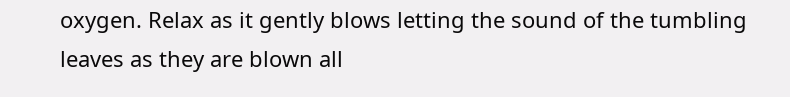oxygen. Relax as it gently blows letting the sound of the tumbling leaves as they are blown all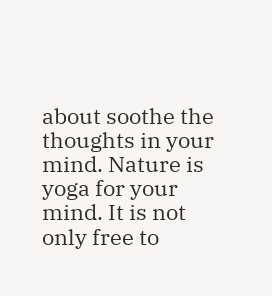about soothe the thoughts in your mind. Nature is yoga for your mind. It is not only free to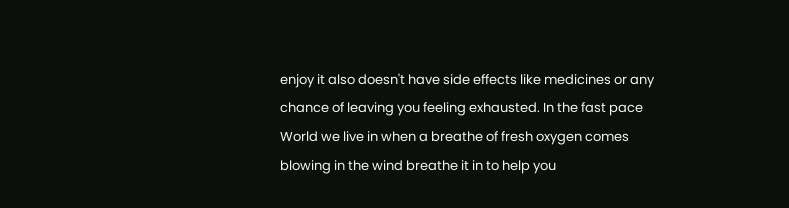enjoy it also doesn't have side effects like medicines or any chance of leaving you feeling exhausted. In the fast pace World we live in when a breathe of fresh oxygen comes blowing in the wind breathe it in to help you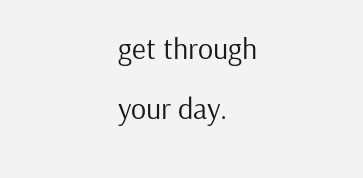get through your day.